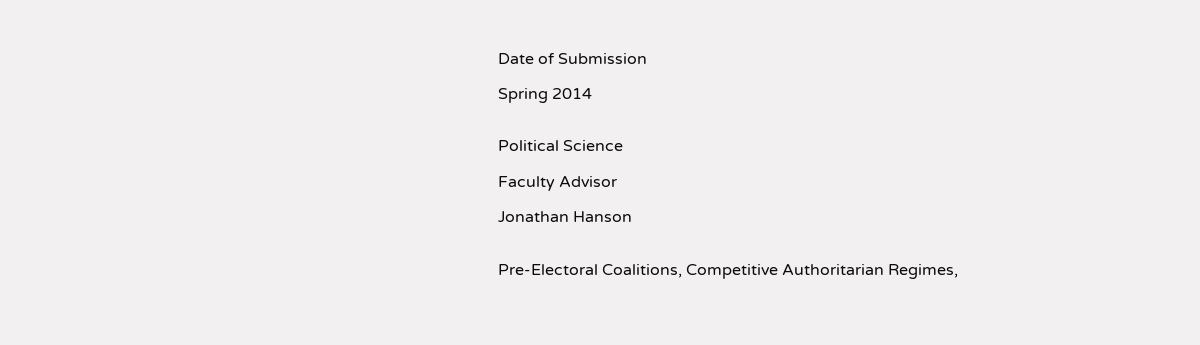Date of Submission

Spring 2014


Political Science

Faculty Advisor

Jonathan Hanson


Pre-Electoral Coalitions, Competitive Authoritarian Regimes,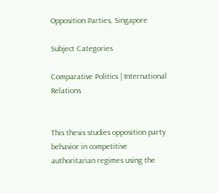Opposition Parties, Singapore

Subject Categories

Comparative Politics | International Relations


This thesis studies opposition party behavior in competitive authoritarian regimes using the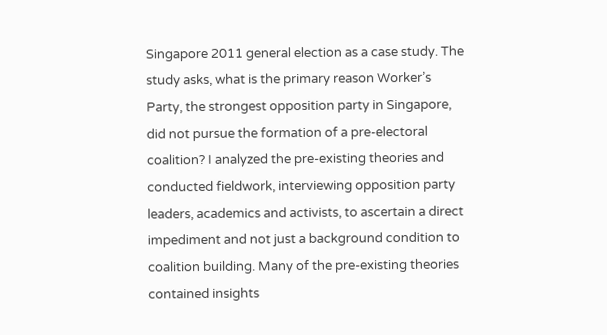Singapore 2011 general election as a case study. The study asks, what is the primary reason Worker’s Party, the strongest opposition party in Singapore, did not pursue the formation of a pre-electoral coalition? I analyzed the pre-existing theories and conducted fieldwork, interviewing opposition party leaders, academics and activists, to ascertain a direct impediment and not just a background condition to coalition building. Many of the pre-existing theories contained insights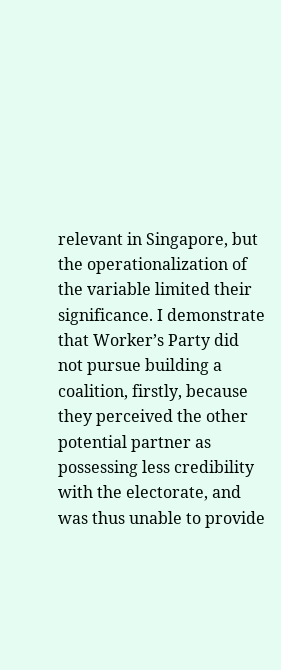relevant in Singapore, but the operationalization of the variable limited their significance. I demonstrate that Worker’s Party did not pursue building a coalition, firstly, because they perceived the other potential partner as possessing less credibility with the electorate, and was thus unable to provide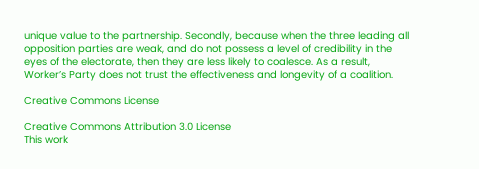unique value to the partnership. Secondly, because when the three leading all opposition parties are weak, and do not possess a level of credibility in the eyes of the electorate, then they are less likely to coalesce. As a result, Worker’s Party does not trust the effectiveness and longevity of a coalition.

Creative Commons License

Creative Commons Attribution 3.0 License
This work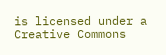is licensed under a Creative Commons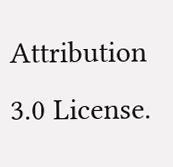Attribution 3.0 License.